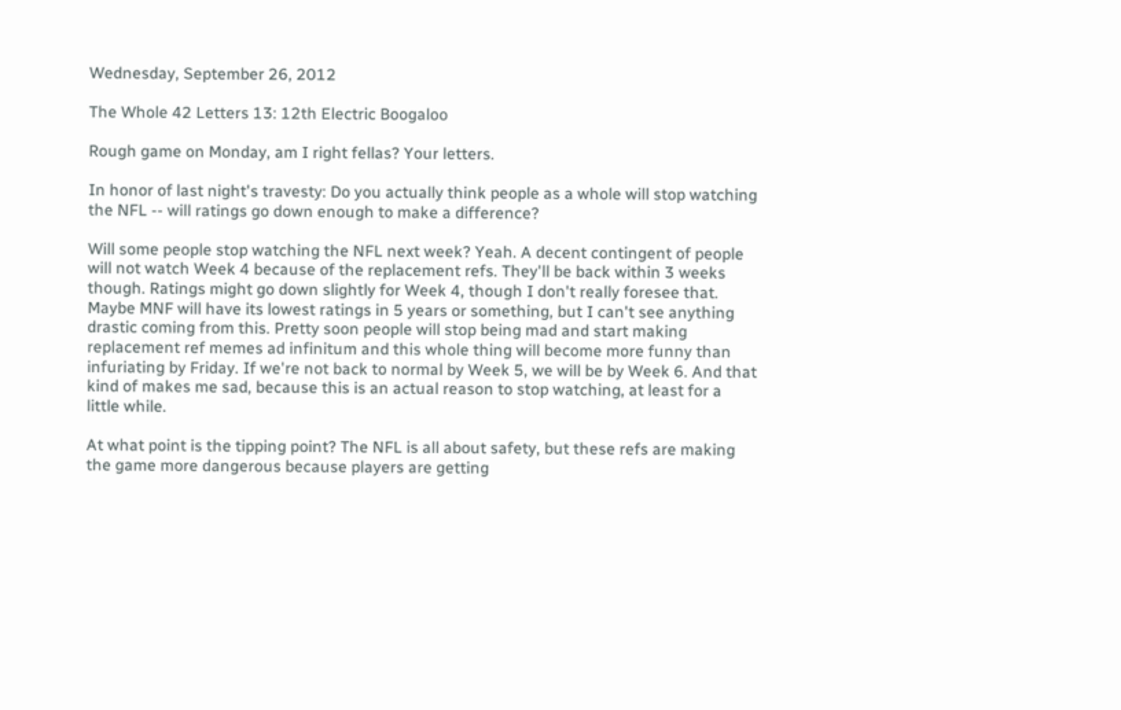Wednesday, September 26, 2012

The Whole 42 Letters 13: 12th Electric Boogaloo

Rough game on Monday, am I right fellas? Your letters.

In honor of last night's travesty: Do you actually think people as a whole will stop watching the NFL -- will ratings go down enough to make a difference?

Will some people stop watching the NFL next week? Yeah. A decent contingent of people will not watch Week 4 because of the replacement refs. They'll be back within 3 weeks though. Ratings might go down slightly for Week 4, though I don't really foresee that. Maybe MNF will have its lowest ratings in 5 years or something, but I can't see anything drastic coming from this. Pretty soon people will stop being mad and start making replacement ref memes ad infinitum and this whole thing will become more funny than infuriating by Friday. If we're not back to normal by Week 5, we will be by Week 6. And that kind of makes me sad, because this is an actual reason to stop watching, at least for a little while.

At what point is the tipping point? The NFL is all about safety, but these refs are making the game more dangerous because players are getting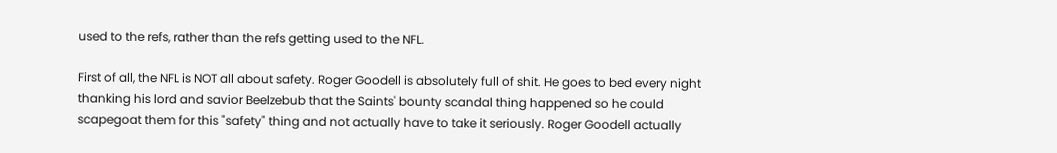used to the refs, rather than the refs getting used to the NFL.

First of all, the NFL is NOT all about safety. Roger Goodell is absolutely full of shit. He goes to bed every night thanking his lord and savior Beelzebub that the Saints' bounty scandal thing happened so he could scapegoat them for this "safety" thing and not actually have to take it seriously. Roger Goodell actually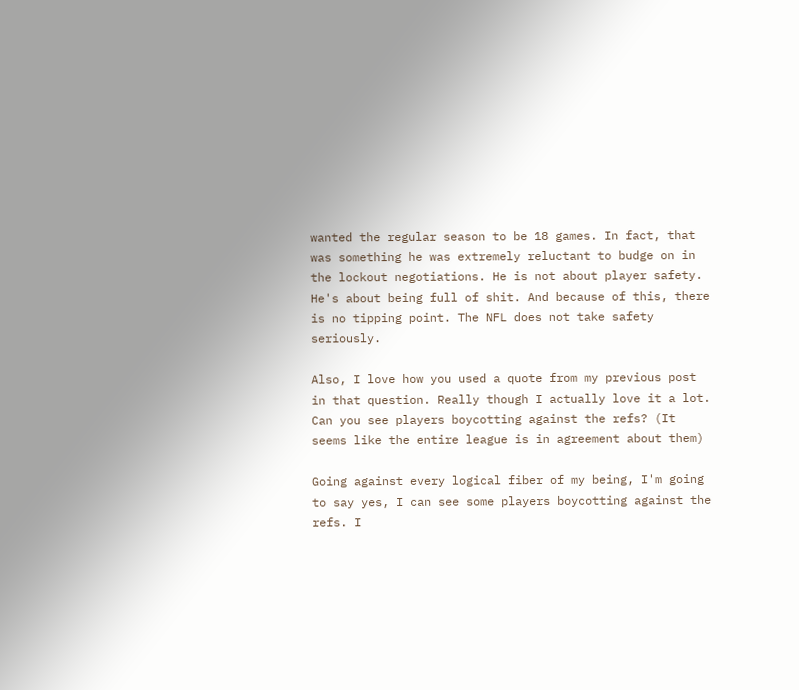wanted the regular season to be 18 games. In fact, that was something he was extremely reluctant to budge on in the lockout negotiations. He is not about player safety. He's about being full of shit. And because of this, there is no tipping point. The NFL does not take safety seriously.

Also, I love how you used a quote from my previous post in that question. Really though I actually love it a lot.
Can you see players boycotting against the refs? (It seems like the entire league is in agreement about them)

Going against every logical fiber of my being, I'm going to say yes, I can see some players boycotting against the refs. I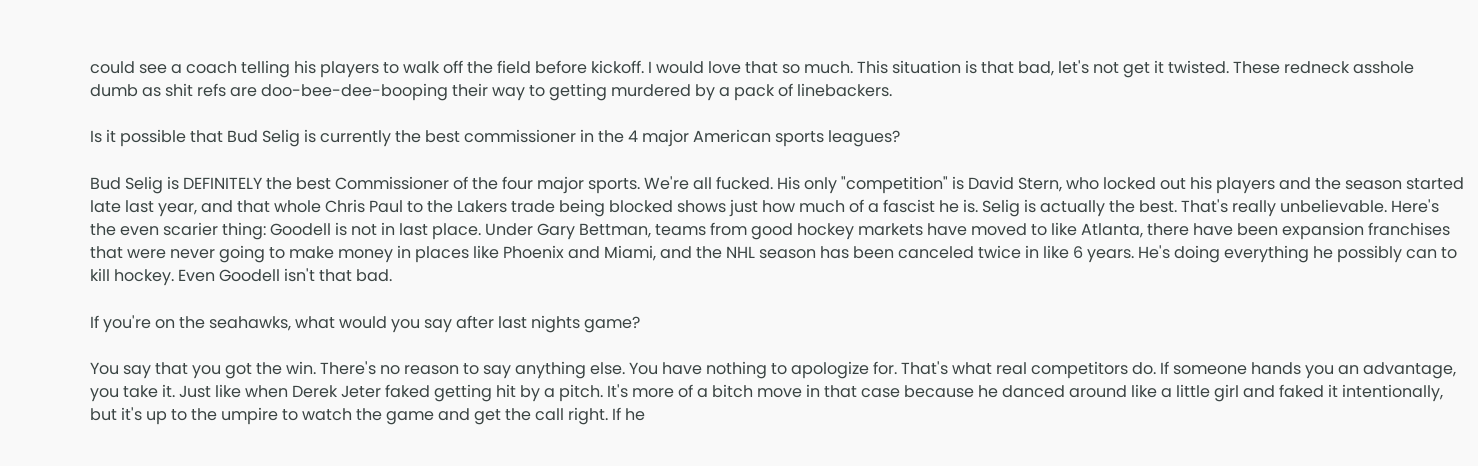could see a coach telling his players to walk off the field before kickoff. I would love that so much. This situation is that bad, let's not get it twisted. These redneck asshole dumb as shit refs are doo-bee-dee-booping their way to getting murdered by a pack of linebackers.

Is it possible that Bud Selig is currently the best commissioner in the 4 major American sports leagues?

Bud Selig is DEFINITELY the best Commissioner of the four major sports. We're all fucked. His only "competition" is David Stern, who locked out his players and the season started late last year, and that whole Chris Paul to the Lakers trade being blocked shows just how much of a fascist he is. Selig is actually the best. That's really unbelievable. Here's the even scarier thing: Goodell is not in last place. Under Gary Bettman, teams from good hockey markets have moved to like Atlanta, there have been expansion franchises that were never going to make money in places like Phoenix and Miami, and the NHL season has been canceled twice in like 6 years. He's doing everything he possibly can to kill hockey. Even Goodell isn't that bad.

If you're on the seahawks, what would you say after last nights game?

You say that you got the win. There's no reason to say anything else. You have nothing to apologize for. That's what real competitors do. If someone hands you an advantage, you take it. Just like when Derek Jeter faked getting hit by a pitch. It's more of a bitch move in that case because he danced around like a little girl and faked it intentionally, but it's up to the umpire to watch the game and get the call right. If he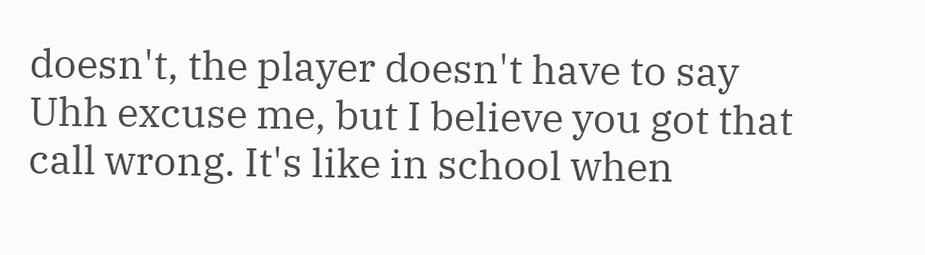doesn't, the player doesn't have to say Uhh excuse me, but I believe you got that call wrong. It's like in school when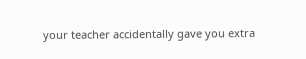your teacher accidentally gave you extra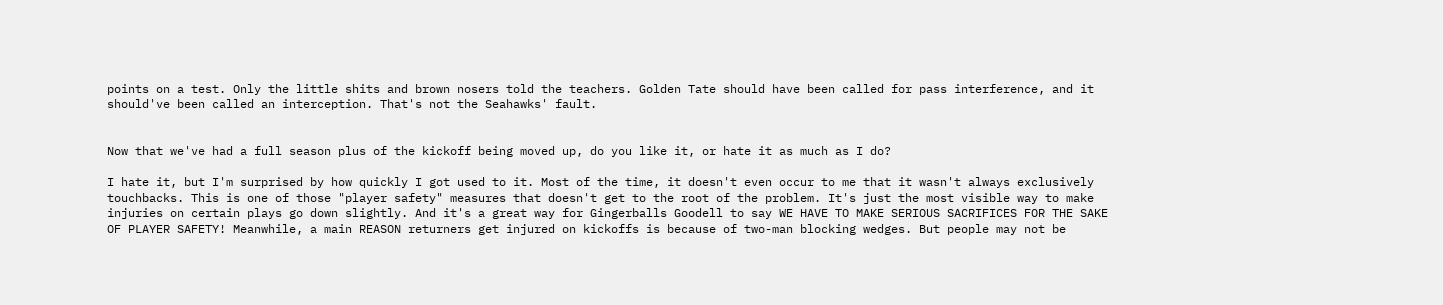points on a test. Only the little shits and brown nosers told the teachers. Golden Tate should have been called for pass interference, and it should've been called an interception. That's not the Seahawks' fault.


Now that we've had a full season plus of the kickoff being moved up, do you like it, or hate it as much as I do?

I hate it, but I'm surprised by how quickly I got used to it. Most of the time, it doesn't even occur to me that it wasn't always exclusively touchbacks. This is one of those "player safety" measures that doesn't get to the root of the problem. It's just the most visible way to make injuries on certain plays go down slightly. And it's a great way for Gingerballs Goodell to say WE HAVE TO MAKE SERIOUS SACRIFICES FOR THE SAKE OF PLAYER SAFETY! Meanwhile, a main REASON returners get injured on kickoffs is because of two-man blocking wedges. But people may not be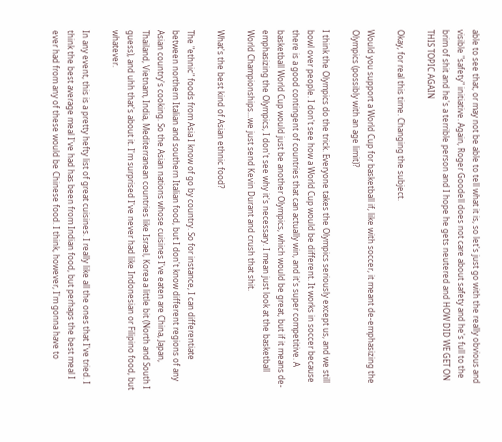able to see that, or may not be able to tell what it is, so let's just go with the really obvious and visible "safety" initiative. Again, Roger Goodell does not care about safety and he's full to the brim of shit and he's a terrible person and I hope he gets neutered and HOW DID WE GET ON THIS TOPIC AGAIN

Okay, for real this time. Changing the subject.

Would you support a World Cup for basketball if, like with soccer, it meant de-emphasizing the Olympics (possibly with an age limit)?

I think the Olympics do the trick. Everyone takes the Olympics seriously except us, and we still bowl over people. I don't see how a World Cup would be different. It works in soccer because there is a good contingent of countries that can actually win, and it's super competitive. A basketball World Cup would just be another Olympics, which would be great, but if it means de-emphasizing the Olympics, I don't see why it's necessary. I mean just look at the basketball World Championships...we just send Kevin Durant and crush that shit.

What's the best kind of Asian ethnic food?

The "ethnic" foods from Asia I know of go by country. So for instance, I can differentiate between northern Italian and southern Italian food, but I don't know different regions of any Asian country's cooking. So the Asian nations whose cuisines I've eaten are China, Japan, Thailand, Vietnam, India, Mediterranean countries like Israel, Korea a little bit (North and South I guess), and uhh that's about it. I'm surprised I've never had like Indonesian or Filipino food, but whatever.

In any event, this is a pretty hefty list of great cuisines. I really like all the ones that I've tried. I think the best average meal I've had has been from Indian food, but perhaps the best meal I ever had from any of these would be Chinese food. I think, however, I'm gonna have to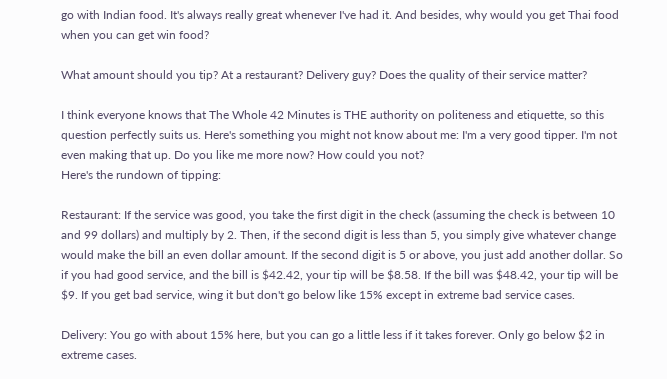go with Indian food. It's always really great whenever I've had it. And besides, why would you get Thai food when you can get win food?

What amount should you tip? At a restaurant? Delivery guy? Does the quality of their service matter?

I think everyone knows that The Whole 42 Minutes is THE authority on politeness and etiquette, so this question perfectly suits us. Here's something you might not know about me: I'm a very good tipper. I'm not even making that up. Do you like me more now? How could you not?
Here's the rundown of tipping:

Restaurant: If the service was good, you take the first digit in the check (assuming the check is between 10 and 99 dollars) and multiply by 2. Then, if the second digit is less than 5, you simply give whatever change would make the bill an even dollar amount. If the second digit is 5 or above, you just add another dollar. So if you had good service, and the bill is $42.42, your tip will be $8.58. If the bill was $48.42, your tip will be $9. If you get bad service, wing it but don't go below like 15% except in extreme bad service cases.

Delivery: You go with about 15% here, but you can go a little less if it takes forever. Only go below $2 in extreme cases.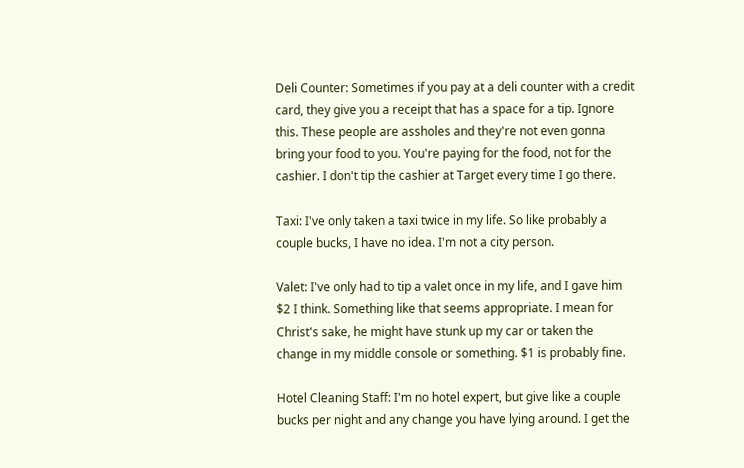Deli Counter: Sometimes if you pay at a deli counter with a credit card, they give you a receipt that has a space for a tip. Ignore this. These people are assholes and they're not even gonna bring your food to you. You're paying for the food, not for the cashier. I don't tip the cashier at Target every time I go there.

Taxi: I've only taken a taxi twice in my life. So like probably a couple bucks, I have no idea. I'm not a city person.

Valet: I've only had to tip a valet once in my life, and I gave him $2 I think. Something like that seems appropriate. I mean for Christ's sake, he might have stunk up my car or taken the change in my middle console or something. $1 is probably fine.

Hotel Cleaning Staff: I'm no hotel expert, but give like a couple bucks per night and any change you have lying around. I get the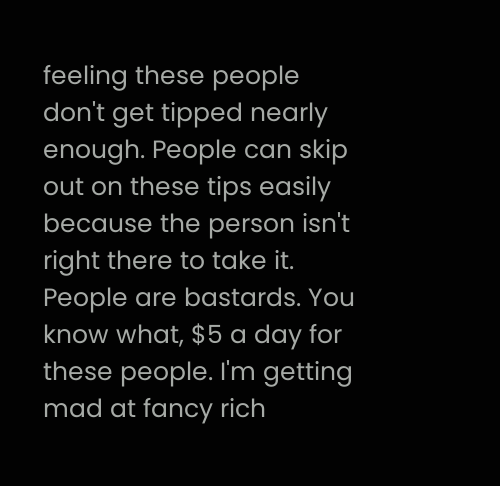feeling these people don't get tipped nearly enough. People can skip out on these tips easily because the person isn't right there to take it. People are bastards. You know what, $5 a day for these people. I'm getting mad at fancy rich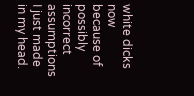white dicks now because of possibly incorrect assumptions I just made in my head.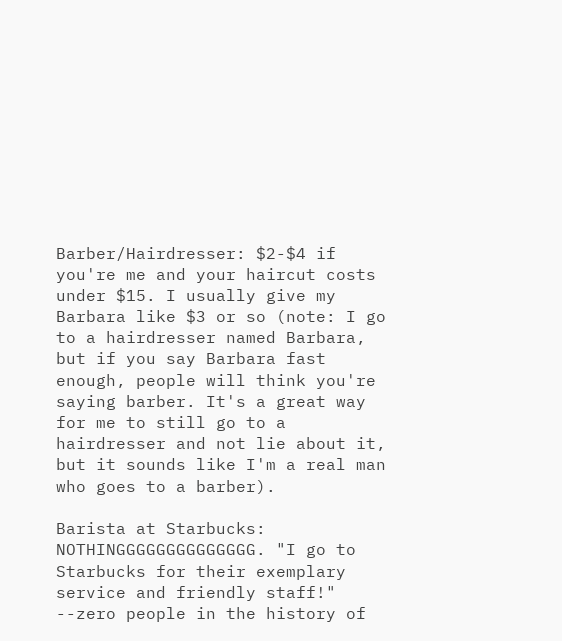Barber/Hairdresser: $2-$4 if you're me and your haircut costs under $15. I usually give my Barbara like $3 or so (note: I go to a hairdresser named Barbara, but if you say Barbara fast enough, people will think you're saying barber. It's a great way for me to still go to a hairdresser and not lie about it, but it sounds like I'm a real man who goes to a barber).

Barista at Starbucks: NOTHINGGGGGGGGGGGGGG. "I go to Starbucks for their exemplary service and friendly staff!" --zero people in the history of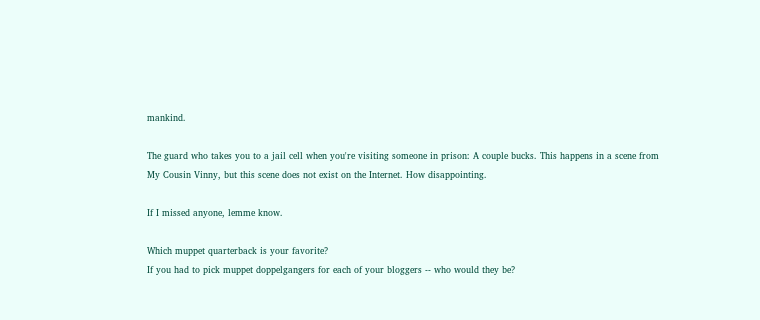mankind.

The guard who takes you to a jail cell when you're visiting someone in prison: A couple bucks. This happens in a scene from My Cousin Vinny, but this scene does not exist on the Internet. How disappointing.

If I missed anyone, lemme know.

Which muppet quarterback is your favorite?
If you had to pick muppet doppelgangers for each of your bloggers -- who would they be?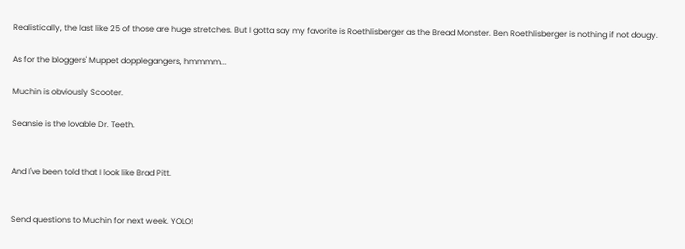Realistically, the last like 25 of those are huge stretches. But I gotta say my favorite is Roethlisberger as the Bread Monster. Ben Roethlisberger is nothing if not dougy.

As for the bloggers' Muppet dopplegangers, hmmmm...

Muchin is obviously Scooter.

Seansie is the lovable Dr. Teeth.


And I've been told that I look like Brad Pitt.


Send questions to Muchin for next week. YOLO!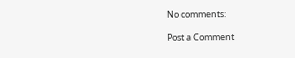No comments:

Post a Comment